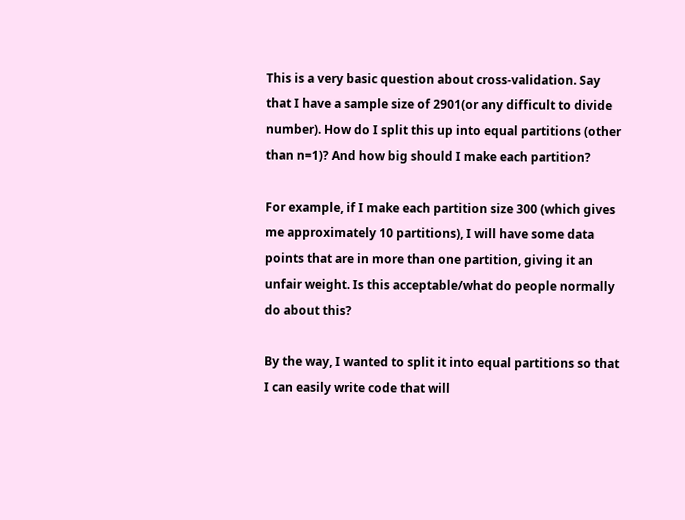This is a very basic question about cross-validation. Say that I have a sample size of 2901(or any difficult to divide number). How do I split this up into equal partitions (other than n=1)? And how big should I make each partition?

For example, if I make each partition size 300 (which gives me approximately 10 partitions), I will have some data points that are in more than one partition, giving it an unfair weight. Is this acceptable/what do people normally do about this?

By the way, I wanted to split it into equal partitions so that I can easily write code that will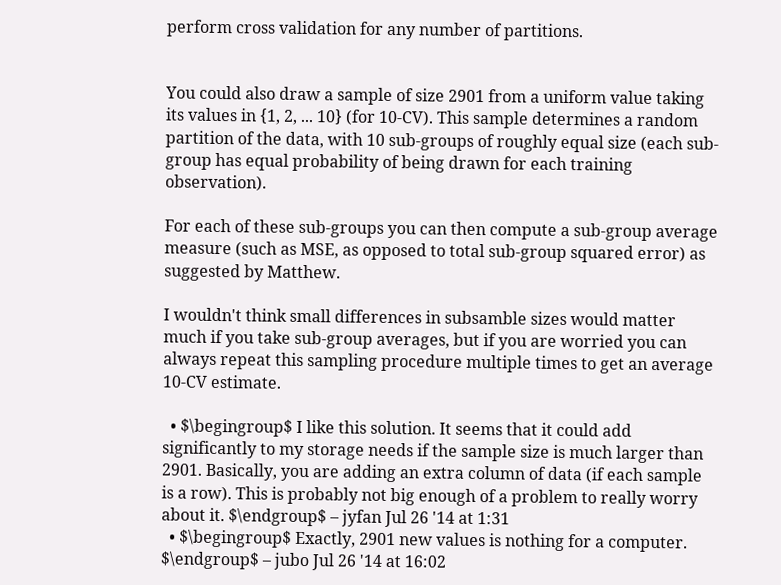perform cross validation for any number of partitions.


You could also draw a sample of size 2901 from a uniform value taking its values in {1, 2, ... 10} (for 10-CV). This sample determines a random partition of the data, with 10 sub-groups of roughly equal size (each sub-group has equal probability of being drawn for each training observation).

For each of these sub-groups you can then compute a sub-group average measure (such as MSE, as opposed to total sub-group squared error) as suggested by Matthew.

I wouldn't think small differences in subsamble sizes would matter much if you take sub-group averages, but if you are worried you can always repeat this sampling procedure multiple times to get an average 10-CV estimate.

  • $\begingroup$ I like this solution. It seems that it could add significantly to my storage needs if the sample size is much larger than 2901. Basically, you are adding an extra column of data (if each sample is a row). This is probably not big enough of a problem to really worry about it. $\endgroup$ – jyfan Jul 26 '14 at 1:31
  • $\begingroup$ Exactly, 2901 new values is nothing for a computer. $\endgroup$ – jubo Jul 26 '14 at 16:02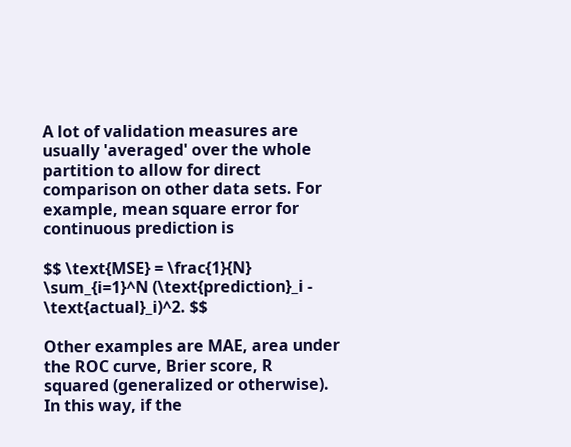A lot of validation measures are usually 'averaged' over the whole partition to allow for direct comparison on other data sets. For example, mean square error for continuous prediction is

$$ \text{MSE} = \frac{1}{N} \sum_{i=1}^N (\text{prediction}_i - \text{actual}_i)^2. $$

Other examples are MAE, area under the ROC curve, Brier score, R squared (generalized or otherwise). In this way, if the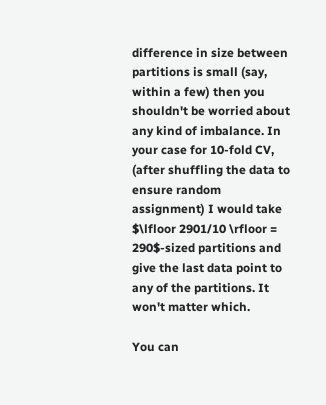difference in size between partitions is small (say, within a few) then you shouldn't be worried about any kind of imbalance. In your case for 10-fold CV, (after shuffling the data to ensure random assignment) I would take $\lfloor 2901/10 \rfloor = 290$-sized partitions and give the last data point to any of the partitions. It won't matter which.

You can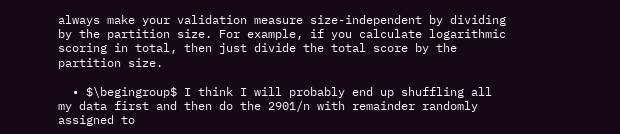always make your validation measure size-independent by dividing by the partition size. For example, if you calculate logarithmic scoring in total, then just divide the total score by the partition size.

  • $\begingroup$ I think I will probably end up shuffling all my data first and then do the 2901/n with remainder randomly assigned to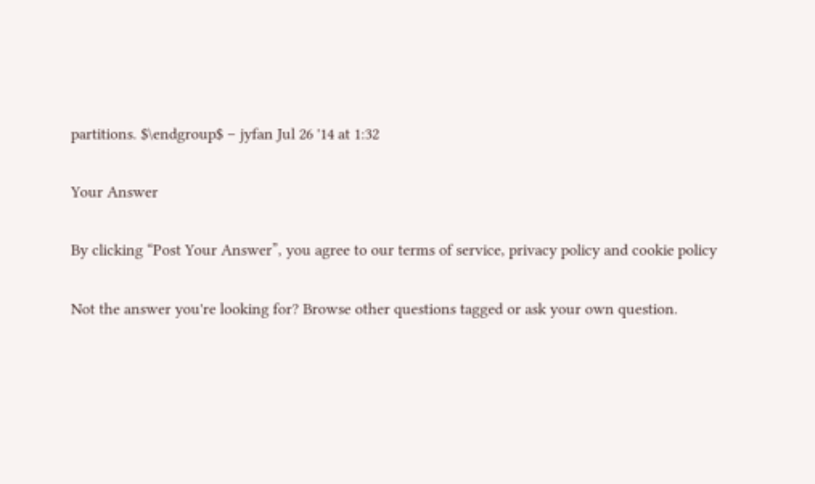partitions. $\endgroup$ – jyfan Jul 26 '14 at 1:32

Your Answer

By clicking “Post Your Answer”, you agree to our terms of service, privacy policy and cookie policy

Not the answer you're looking for? Browse other questions tagged or ask your own question.